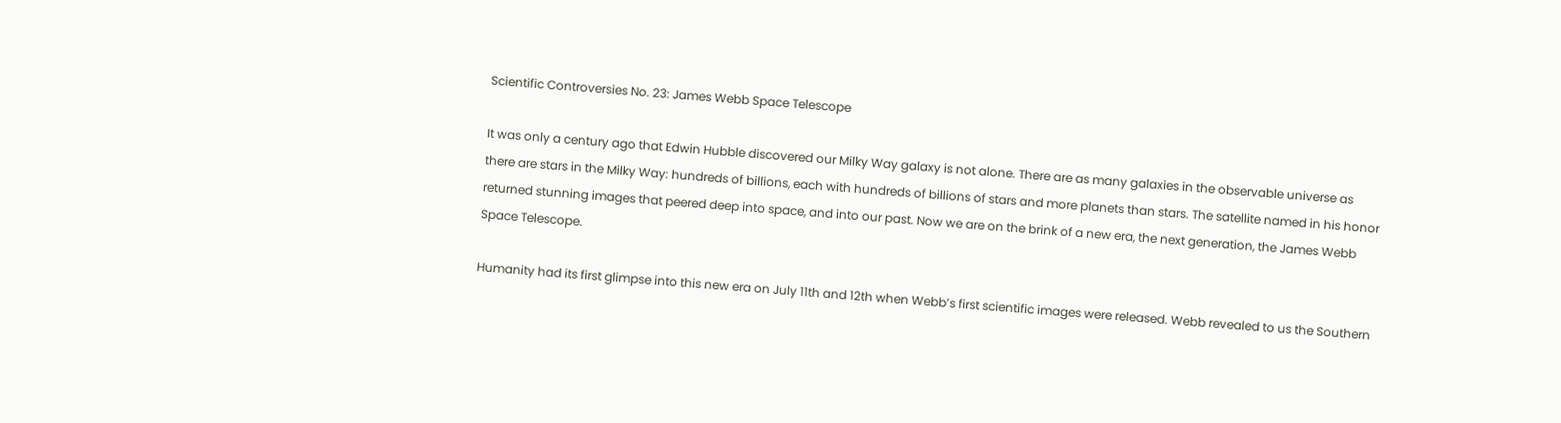Scientific Controversies No. 23: James Webb Space Telescope

It was only a century ago that Edwin Hubble discovered our Milky Way galaxy is not alone. There are as many galaxies in the observable universe as there are stars in the Milky Way: hundreds of billions, each with hundreds of billions of stars and more planets than stars. The satellite named in his honor returned stunning images that peered deep into space, and into our past. Now we are on the brink of a new era, the next generation, the James Webb Space Telescope.

Humanity had its first glimpse into this new era on July 11th and 12th when Webb’s first scientific images were released. Webb revealed to us the Southern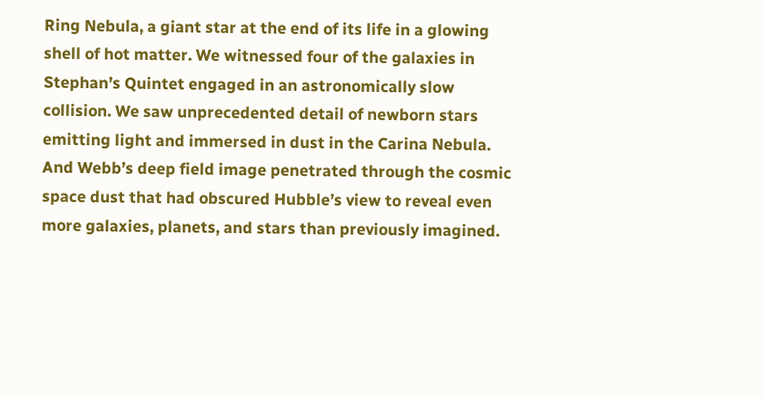Ring Nebula, a giant star at the end of its life in a glowing shell of hot matter. We witnessed four of the galaxies in Stephan’s Quintet engaged in an astronomically slow collision. We saw unprecedented detail of newborn stars emitting light and immersed in dust in the Carina Nebula. And Webb’s deep field image penetrated through the cosmic space dust that had obscured Hubble’s view to reveal even more galaxies, planets, and stars than previously imagined.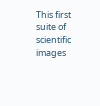This first suite of scientific images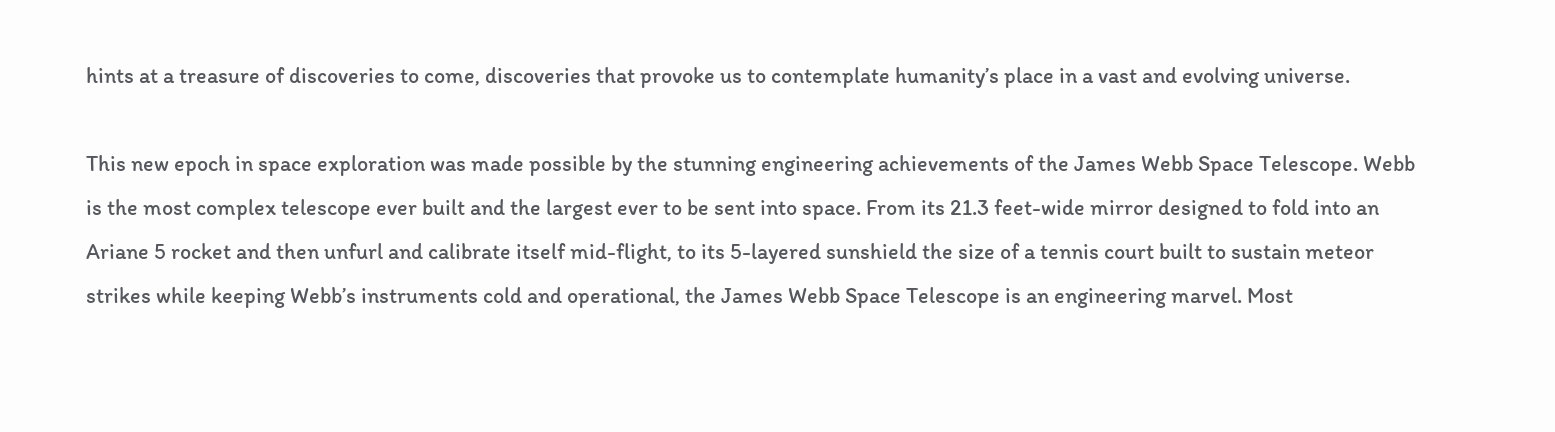hints at a treasure of discoveries to come, discoveries that provoke us to contemplate humanity’s place in a vast and evolving universe.

This new epoch in space exploration was made possible by the stunning engineering achievements of the James Webb Space Telescope. Webb is the most complex telescope ever built and the largest ever to be sent into space. From its 21.3 feet-wide mirror designed to fold into an Ariane 5 rocket and then unfurl and calibrate itself mid-flight, to its 5-layered sunshield the size of a tennis court built to sustain meteor strikes while keeping Webb’s instruments cold and operational, the James Webb Space Telescope is an engineering marvel. Most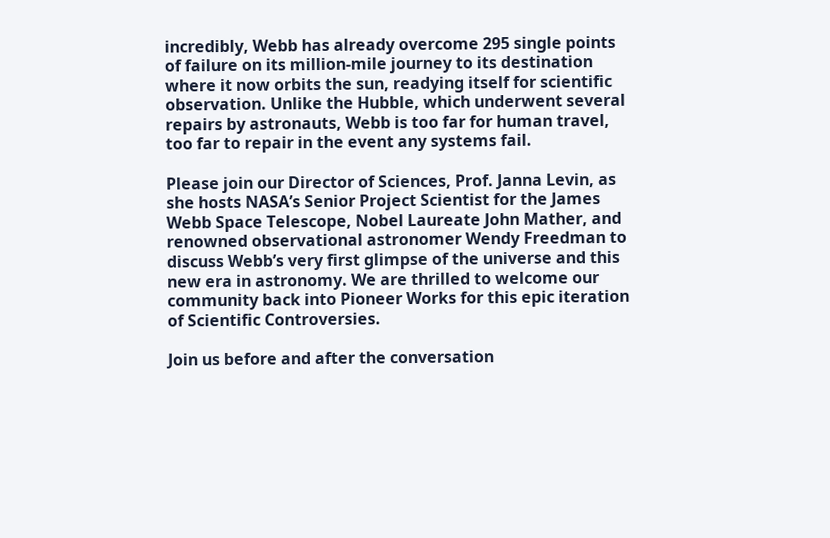incredibly, Webb has already overcome 295 single points of failure on its million-mile journey to its destination where it now orbits the sun, readying itself for scientific observation. Unlike the Hubble, which underwent several repairs by astronauts, Webb is too far for human travel, too far to repair in the event any systems fail.

Please join our Director of Sciences, Prof. Janna Levin, as she hosts NASA’s Senior Project Scientist for the James Webb Space Telescope, Nobel Laureate John Mather, and renowned observational astronomer Wendy Freedman to discuss Webb’s very first glimpse of the universe and this new era in astronomy. We are thrilled to welcome our community back into Pioneer Works for this epic iteration of Scientific Controversies.

Join us before and after the conversation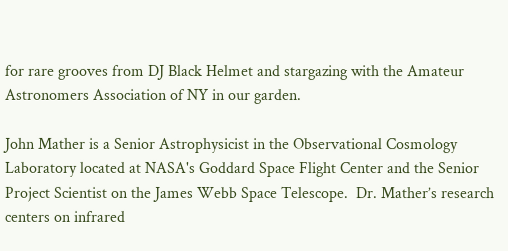for rare grooves from DJ Black Helmet and stargazing with the Amateur Astronomers Association of NY in our garden.

John Mather is a Senior Astrophysicist in the Observational Cosmology Laboratory located at NASA's Goddard Space Flight Center and the Senior Project Scientist on the James Webb Space Telescope.  Dr. Mather’s research centers on infrared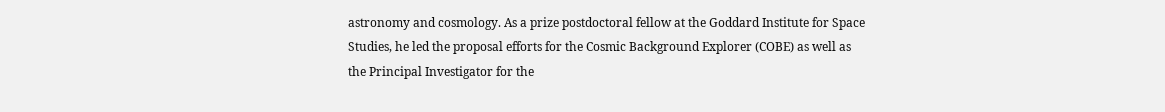astronomy and cosmology. As a prize postdoctoral fellow at the Goddard Institute for Space Studies, he led the proposal efforts for the Cosmic Background Explorer (COBE) as well as the Principal Investigator for the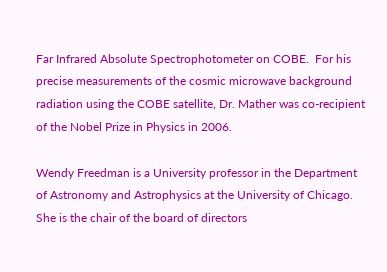Far Infrared Absolute Spectrophotometer on COBE.  For his precise measurements of the cosmic microwave background radiation using the COBE satellite, Dr. Mather was co-recipient of the Nobel Prize in Physics in 2006.

Wendy Freedman is a University professor in the Department of Astronomy and Astrophysics at the University of Chicago. She is the chair of the board of directors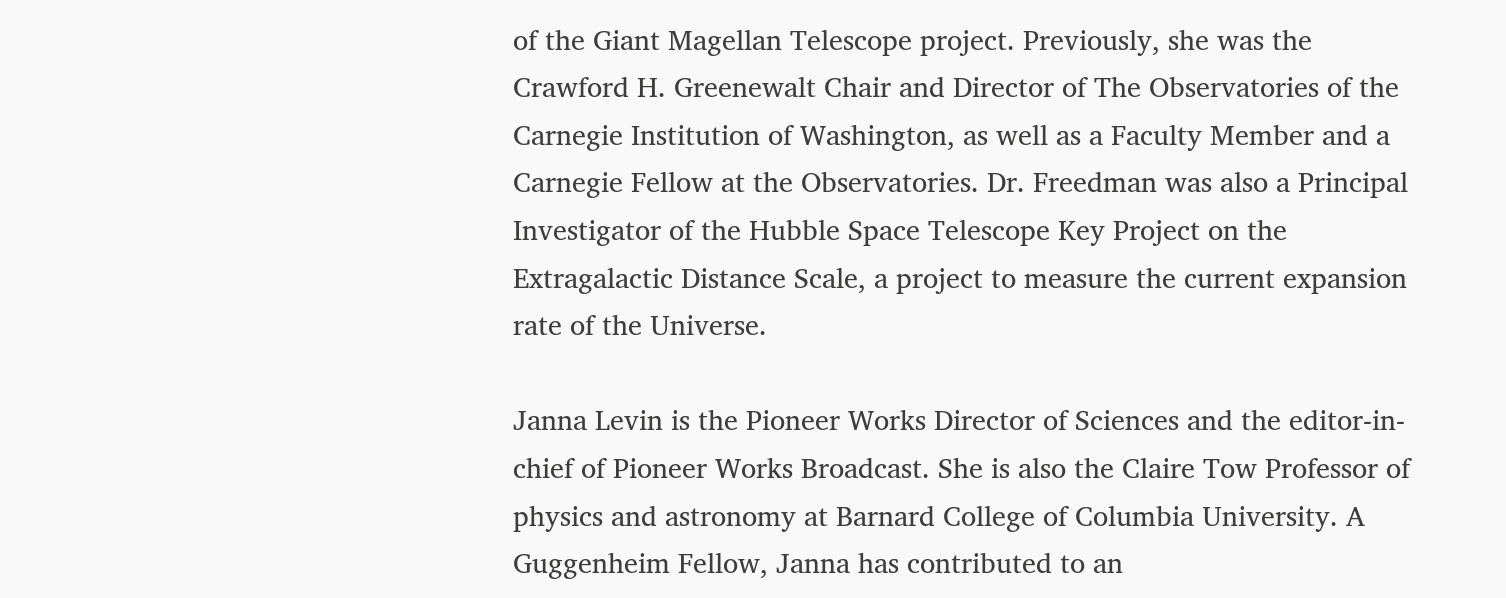of the Giant Magellan Telescope project. Previously, she was the Crawford H. Greenewalt Chair and Director of The Observatories of the Carnegie Institution of Washington, as well as a Faculty Member and a Carnegie Fellow at the Observatories. Dr. Freedman was also a Principal Investigator of the Hubble Space Telescope Key Project on the Extragalactic Distance Scale, a project to measure the current expansion rate of the Universe.

Janna Levin is the Pioneer Works Director of Sciences and the editor-in-chief of Pioneer Works Broadcast. She is also the Claire Tow Professor of physics and astronomy at Barnard College of Columbia University. A Guggenheim Fellow, Janna has contributed to an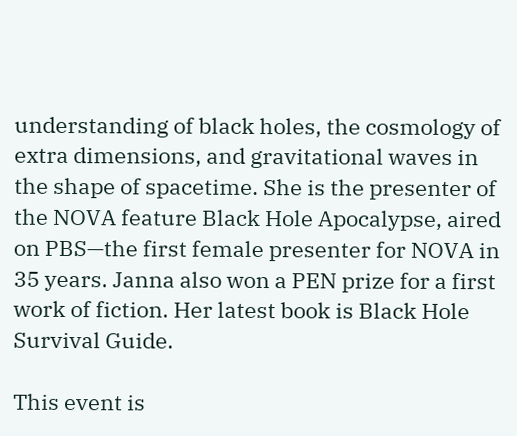understanding of black holes, the cosmology of extra dimensions, and gravitational waves in the shape of spacetime. She is the presenter of the NOVA feature Black Hole Apocalypse, aired on PBS—the first female presenter for NOVA in 35 years. Janna also won a PEN prize for a first work of fiction. Her latest book is Black Hole Survival Guide.

This event is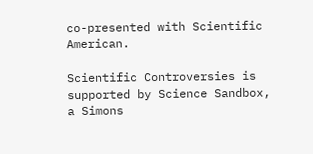co-presented with Scientific American.

Scientific Controversies is supported by Science Sandbox, a Simons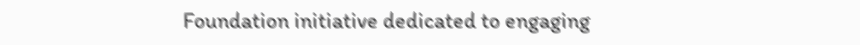Foundation initiative dedicated to engaging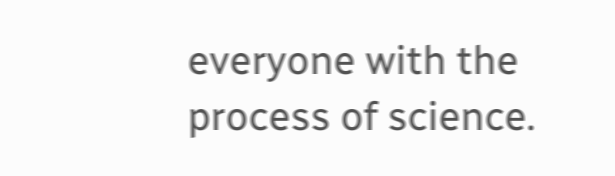everyone with the process of science.